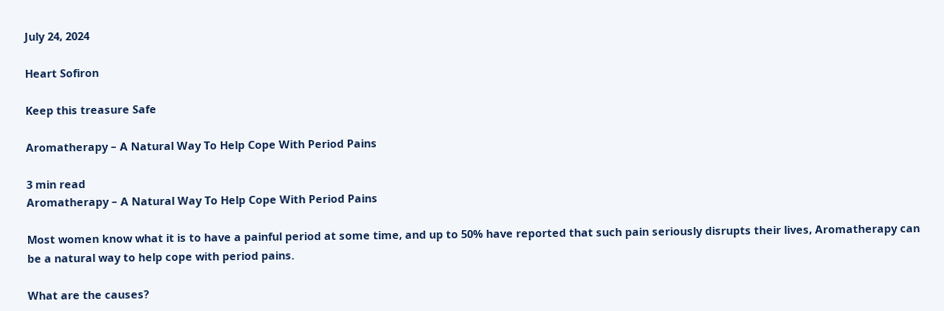July 24, 2024

Heart Sofiron

Keep this treasure Safe

Aromatherapy – A Natural Way To Help Cope With Period Pains

3 min read
Aromatherapy – A Natural Way To Help Cope With Period Pains

Most women know what it is to have a painful period at some time, and up to 50% have reported that such pain seriously disrupts their lives, Aromatherapy can be a natural way to help cope with period pains.

What are the causes?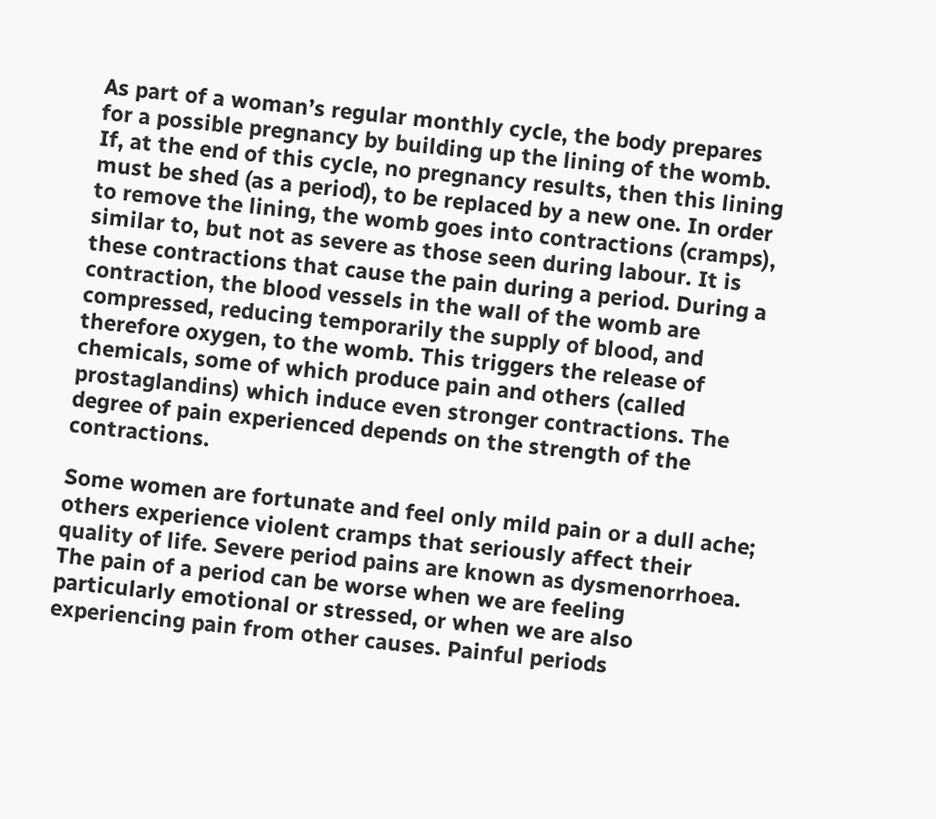As part of a woman’s regular monthly cycle, the body prepares for a possible pregnancy by building up the lining of the womb. If, at the end of this cycle, no pregnancy results, then this lining must be shed (as a period), to be replaced by a new one. In order to remove the lining, the womb goes into contractions (cramps), similar to, but not as severe as those seen during labour. It is these contractions that cause the pain during a period. During a contraction, the blood vessels in the wall of the womb are compressed, reducing temporarily the supply of blood, and therefore oxygen, to the womb. This triggers the release of chemicals, some of which produce pain and others (called prostaglandins) which induce even stronger contractions. The degree of pain experienced depends on the strength of the contractions.

Some women are fortunate and feel only mild pain or a dull ache; others experience violent cramps that seriously affect their quality of life. Severe period pains are known as dysmenorrhoea. The pain of a period can be worse when we are feeling particularly emotional or stressed, or when we are also experiencing pain from other causes. Painful periods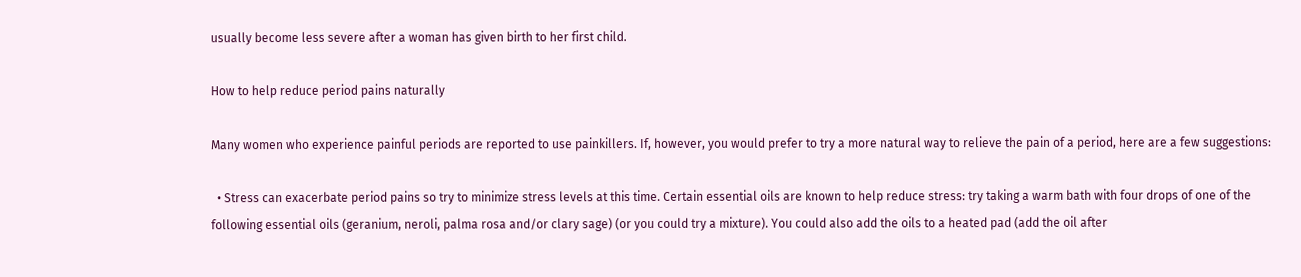usually become less severe after a woman has given birth to her first child.

How to help reduce period pains naturally

Many women who experience painful periods are reported to use painkillers. If, however, you would prefer to try a more natural way to relieve the pain of a period, here are a few suggestions:

  • Stress can exacerbate period pains so try to minimize stress levels at this time. Certain essential oils are known to help reduce stress: try taking a warm bath with four drops of one of the following essential oils (geranium, neroli, palma rosa and/or clary sage) (or you could try a mixture). You could also add the oils to a heated pad (add the oil after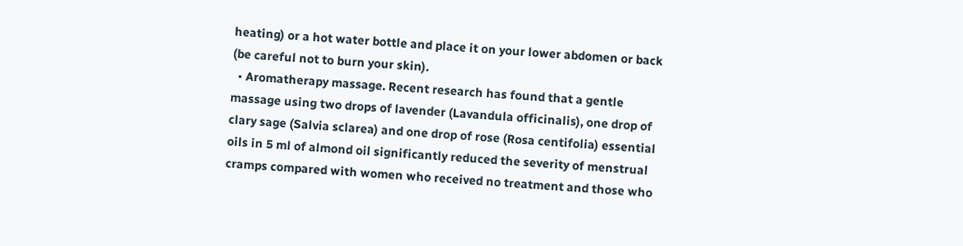heating) or a hot water bottle and place it on your lower abdomen or back (be careful not to burn your skin).
  • Aromatherapy massage. Recent research has found that a gentle massage using two drops of lavender (Lavandula officinalis), one drop of clary sage (Salvia sclarea) and one drop of rose (Rosa centifolia) essential oils in 5 ml of almond oil significantly reduced the severity of menstrual cramps compared with women who received no treatment and those who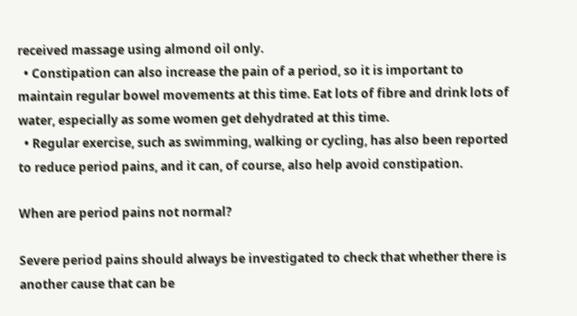received massage using almond oil only.
  • Constipation can also increase the pain of a period, so it is important to maintain regular bowel movements at this time. Eat lots of fibre and drink lots of water, especially as some women get dehydrated at this time.
  • Regular exercise, such as swimming, walking or cycling, has also been reported to reduce period pains, and it can, of course, also help avoid constipation.

When are period pains not normal?

Severe period pains should always be investigated to check that whether there is another cause that can be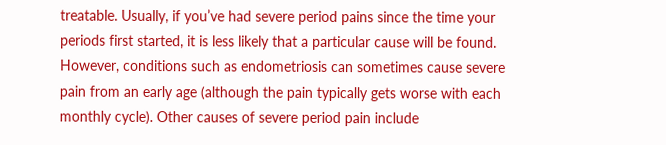treatable. Usually, if you’ve had severe period pains since the time your periods first started, it is less likely that a particular cause will be found. However, conditions such as endometriosis can sometimes cause severe pain from an early age (although the pain typically gets worse with each monthly cycle). Other causes of severe period pain include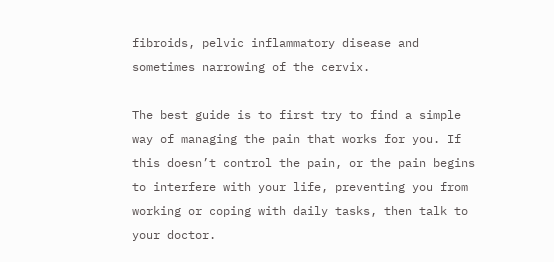fibroids, pelvic inflammatory disease and sometimes narrowing of the cervix.

The best guide is to first try to find a simple way of managing the pain that works for you. If this doesn’t control the pain, or the pain begins to interfere with your life, preventing you from working or coping with daily tasks, then talk to your doctor.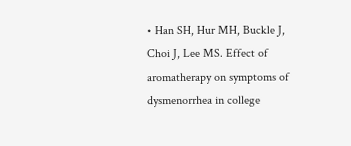• Han SH, Hur MH, Buckle J, Choi J, Lee MS. Effect of aromatherapy on symptoms of dysmenorrhea in college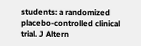students: a randomized placebo-controlled clinical trial. J Altern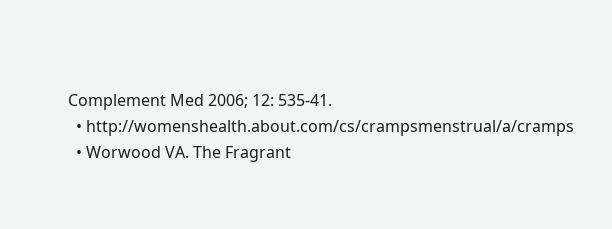Complement Med 2006; 12: 535-41.
  • http://womenshealth.about.com/cs/crampsmenstrual/a/cramps
  • Worwood VA. The Fragrant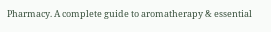Pharmacy. A complete guide to aromatherapy & essential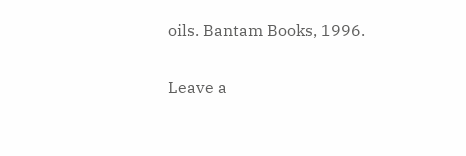oils. Bantam Books, 1996.

Leave a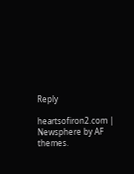Reply

heartsofiron2.com | Newsphere by AF themes.